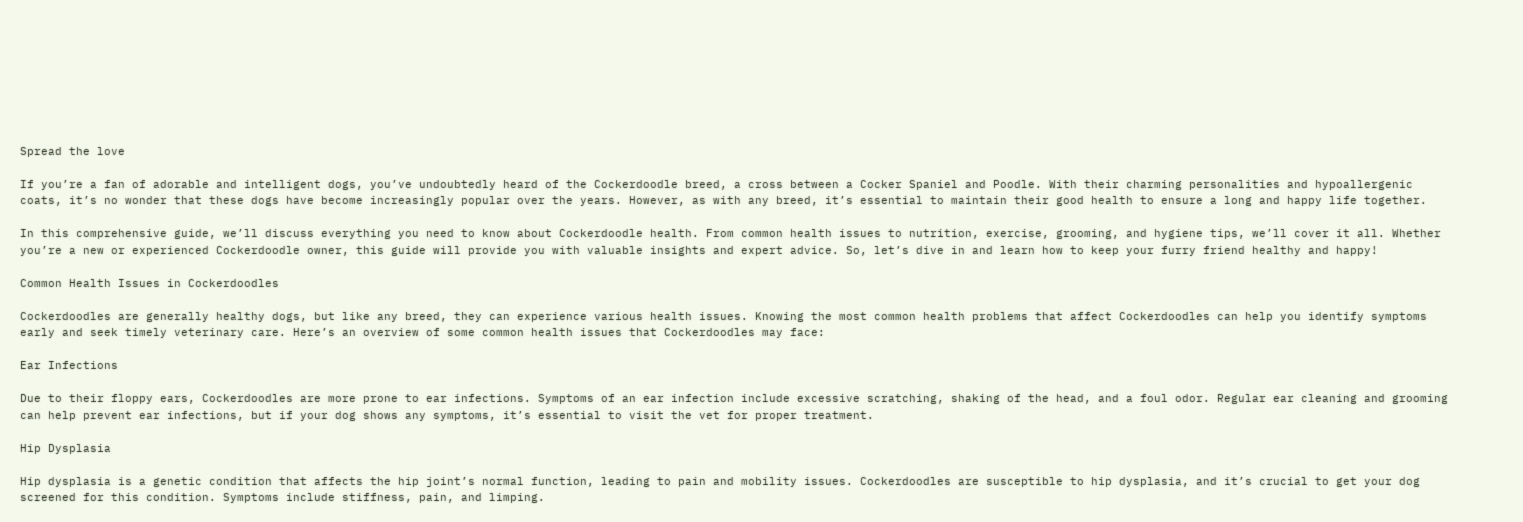Spread the love

If you’re a fan of adorable and intelligent dogs, you’ve undoubtedly heard of the Cockerdoodle breed, a cross between a Cocker Spaniel and Poodle. With their charming personalities and hypoallergenic coats, it’s no wonder that these dogs have become increasingly popular over the years. However, as with any breed, it’s essential to maintain their good health to ensure a long and happy life together.

In this comprehensive guide, we’ll discuss everything you need to know about Cockerdoodle health. From common health issues to nutrition, exercise, grooming, and hygiene tips, we’ll cover it all. Whether you’re a new or experienced Cockerdoodle owner, this guide will provide you with valuable insights and expert advice. So, let’s dive in and learn how to keep your furry friend healthy and happy!

Common Health Issues in Cockerdoodles

Cockerdoodles are generally healthy dogs, but like any breed, they can experience various health issues. Knowing the most common health problems that affect Cockerdoodles can help you identify symptoms early and seek timely veterinary care. Here’s an overview of some common health issues that Cockerdoodles may face:

Ear Infections

Due to their floppy ears, Cockerdoodles are more prone to ear infections. Symptoms of an ear infection include excessive scratching, shaking of the head, and a foul odor. Regular ear cleaning and grooming can help prevent ear infections, but if your dog shows any symptoms, it’s essential to visit the vet for proper treatment.

Hip Dysplasia

Hip dysplasia is a genetic condition that affects the hip joint’s normal function, leading to pain and mobility issues. Cockerdoodles are susceptible to hip dysplasia, and it’s crucial to get your dog screened for this condition. Symptoms include stiffness, pain, and limping.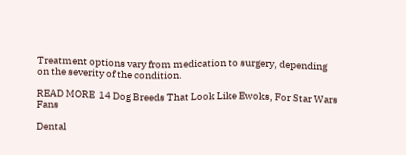Treatment options vary from medication to surgery, depending on the severity of the condition.

READ MORE  14 Dog Breeds That Look Like Ewoks, For Star Wars Fans

Dental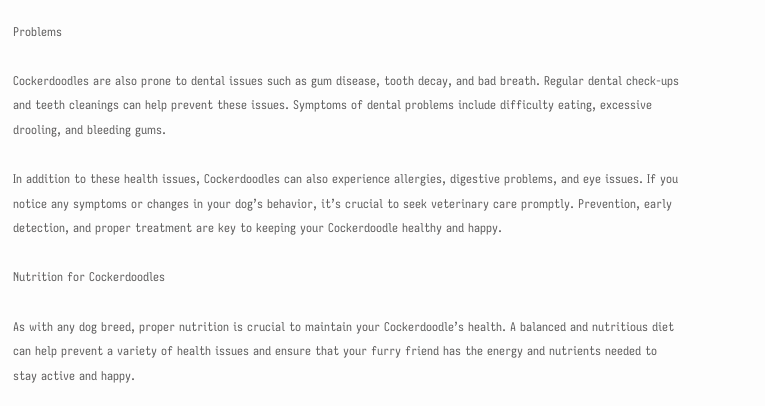Problems

Cockerdoodles are also prone to dental issues such as gum disease, tooth decay, and bad breath. Regular dental check-ups and teeth cleanings can help prevent these issues. Symptoms of dental problems include difficulty eating, excessive drooling, and bleeding gums.

In addition to these health issues, Cockerdoodles can also experience allergies, digestive problems, and eye issues. If you notice any symptoms or changes in your dog’s behavior, it’s crucial to seek veterinary care promptly. Prevention, early detection, and proper treatment are key to keeping your Cockerdoodle healthy and happy.

Nutrition for Cockerdoodles

As with any dog breed, proper nutrition is crucial to maintain your Cockerdoodle’s health. A balanced and nutritious diet can help prevent a variety of health issues and ensure that your furry friend has the energy and nutrients needed to stay active and happy.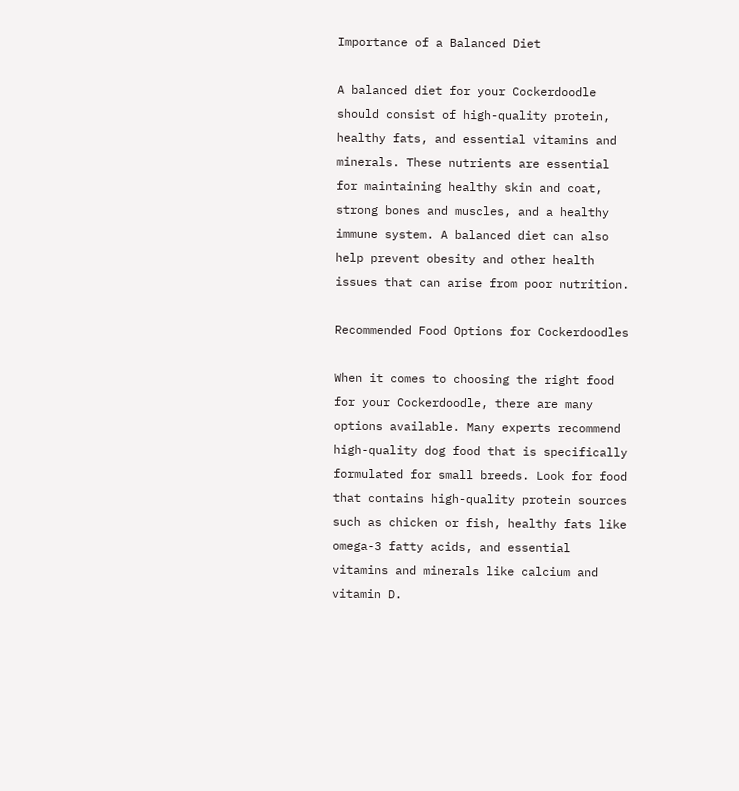Importance of a Balanced Diet

A balanced diet for your Cockerdoodle should consist of high-quality protein, healthy fats, and essential vitamins and minerals. These nutrients are essential for maintaining healthy skin and coat, strong bones and muscles, and a healthy immune system. A balanced diet can also help prevent obesity and other health issues that can arise from poor nutrition.

Recommended Food Options for Cockerdoodles

When it comes to choosing the right food for your Cockerdoodle, there are many options available. Many experts recommend high-quality dog food that is specifically formulated for small breeds. Look for food that contains high-quality protein sources such as chicken or fish, healthy fats like omega-3 fatty acids, and essential vitamins and minerals like calcium and vitamin D.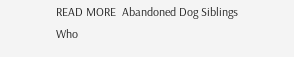READ MORE  Abandoned Dog Siblings Who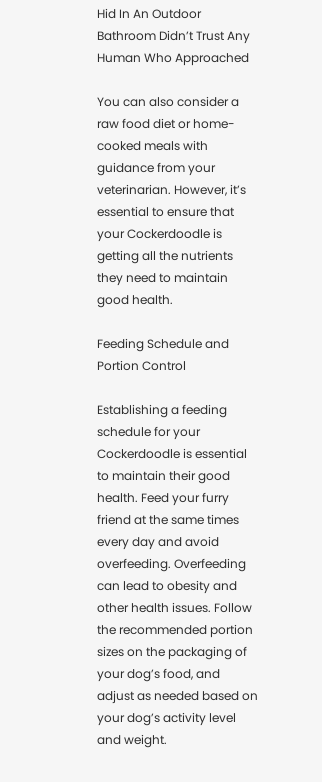Hid In An Outdoor Bathroom Didn’t Trust Any Human Who Approached

You can also consider a raw food diet or home-cooked meals with guidance from your veterinarian. However, it’s essential to ensure that your Cockerdoodle is getting all the nutrients they need to maintain good health.

Feeding Schedule and Portion Control

Establishing a feeding schedule for your Cockerdoodle is essential to maintain their good health. Feed your furry friend at the same times every day and avoid overfeeding. Overfeeding can lead to obesity and other health issues. Follow the recommended portion sizes on the packaging of your dog’s food, and adjust as needed based on your dog’s activity level and weight.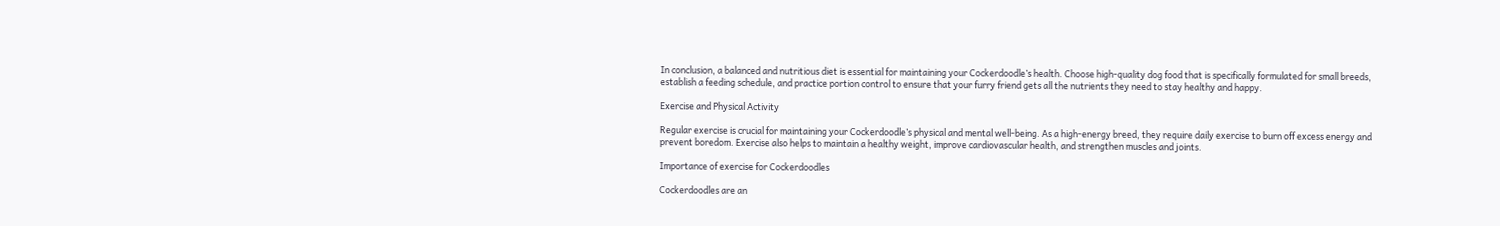In conclusion, a balanced and nutritious diet is essential for maintaining your Cockerdoodle’s health. Choose high-quality dog food that is specifically formulated for small breeds, establish a feeding schedule, and practice portion control to ensure that your furry friend gets all the nutrients they need to stay healthy and happy.

Exercise and Physical Activity

Regular exercise is crucial for maintaining your Cockerdoodle’s physical and mental well-being. As a high-energy breed, they require daily exercise to burn off excess energy and prevent boredom. Exercise also helps to maintain a healthy weight, improve cardiovascular health, and strengthen muscles and joints.

Importance of exercise for Cockerdoodles

Cockerdoodles are an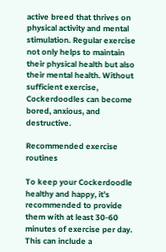active breed that thrives on physical activity and mental stimulation. Regular exercise not only helps to maintain their physical health but also their mental health. Without sufficient exercise, Cockerdoodles can become bored, anxious, and destructive.

Recommended exercise routines

To keep your Cockerdoodle healthy and happy, it’s recommended to provide them with at least 30-60 minutes of exercise per day. This can include a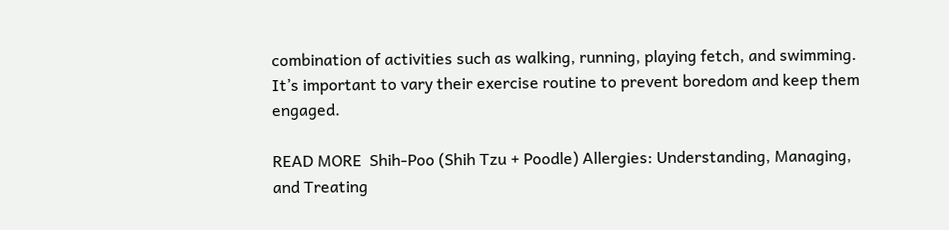combination of activities such as walking, running, playing fetch, and swimming. It’s important to vary their exercise routine to prevent boredom and keep them engaged.

READ MORE  Shih-Poo (Shih Tzu + Poodle) Allergies: Understanding, Managing, and Treating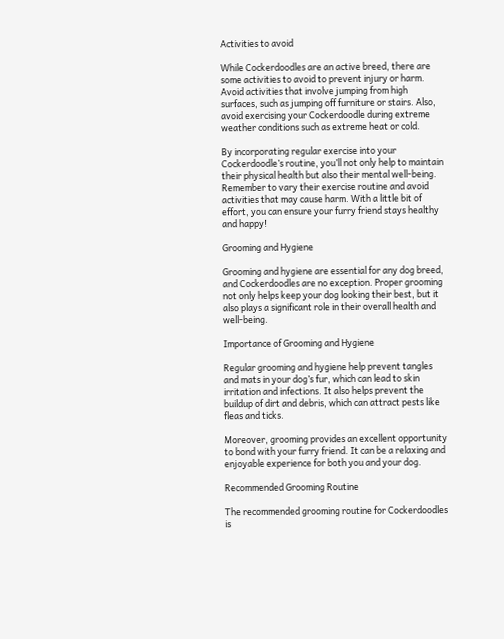Activities to avoid

While Cockerdoodles are an active breed, there are some activities to avoid to prevent injury or harm. Avoid activities that involve jumping from high surfaces, such as jumping off furniture or stairs. Also, avoid exercising your Cockerdoodle during extreme weather conditions such as extreme heat or cold.

By incorporating regular exercise into your Cockerdoodle’s routine, you’ll not only help to maintain their physical health but also their mental well-being. Remember to vary their exercise routine and avoid activities that may cause harm. With a little bit of effort, you can ensure your furry friend stays healthy and happy!

Grooming and Hygiene

Grooming and hygiene are essential for any dog breed, and Cockerdoodles are no exception. Proper grooming not only helps keep your dog looking their best, but it also plays a significant role in their overall health and well-being.

Importance of Grooming and Hygiene

Regular grooming and hygiene help prevent tangles and mats in your dog’s fur, which can lead to skin irritation and infections. It also helps prevent the buildup of dirt and debris, which can attract pests like fleas and ticks.

Moreover, grooming provides an excellent opportunity to bond with your furry friend. It can be a relaxing and enjoyable experience for both you and your dog.

Recommended Grooming Routine

The recommended grooming routine for Cockerdoodles is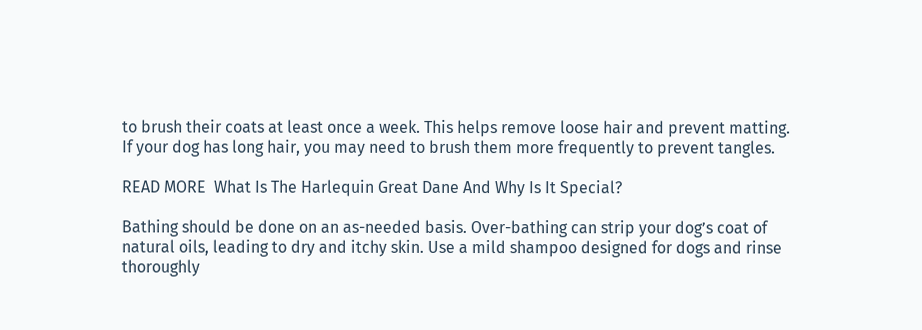to brush their coats at least once a week. This helps remove loose hair and prevent matting. If your dog has long hair, you may need to brush them more frequently to prevent tangles.

READ MORE  What Is The Harlequin Great Dane And Why Is It Special?

Bathing should be done on an as-needed basis. Over-bathing can strip your dog’s coat of natural oils, leading to dry and itchy skin. Use a mild shampoo designed for dogs and rinse thoroughly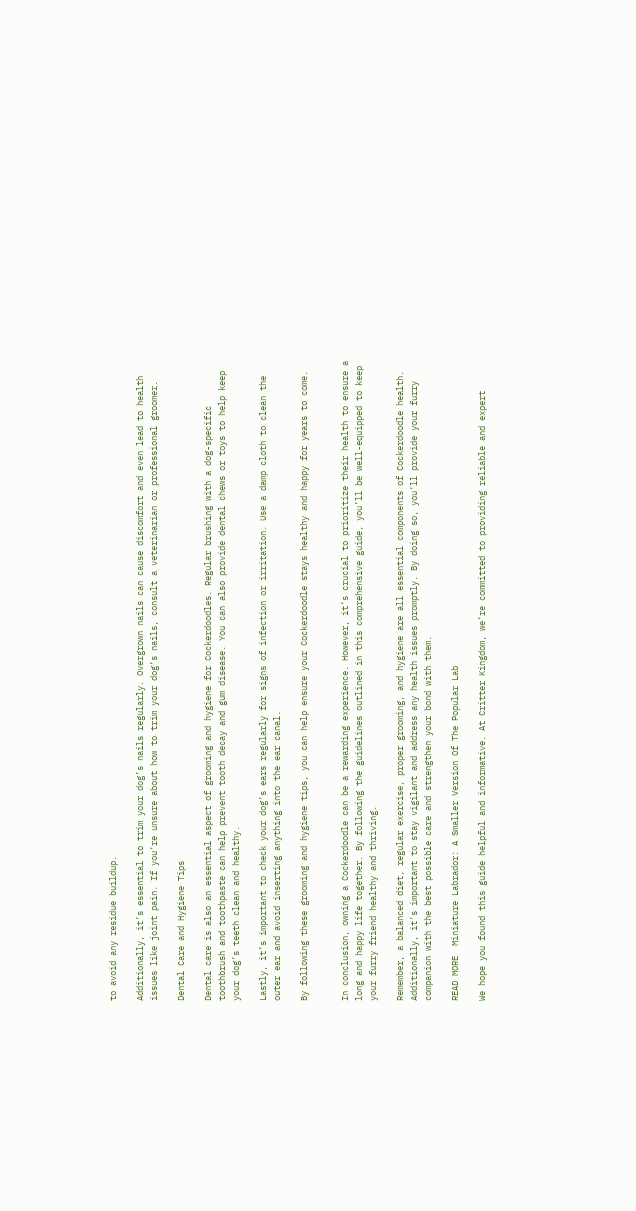to avoid any residue buildup.

Additionally, it’s essential to trim your dog’s nails regularly. Overgrown nails can cause discomfort and even lead to health issues like joint pain. If you’re unsure about how to trim your dog’s nails, consult a veterinarian or professional groomer.

Dental Care and Hygiene Tips

Dental care is also an essential aspect of grooming and hygiene for Cockerdoodles. Regular brushing with a dog-specific toothbrush and toothpaste can help prevent tooth decay and gum disease. You can also provide dental chews or toys to help keep your dog’s teeth clean and healthy.

Lastly, it’s important to check your dog’s ears regularly for signs of infection or irritation. Use a damp cloth to clean the outer ear and avoid inserting anything into the ear canal.

By following these grooming and hygiene tips, you can help ensure your Cockerdoodle stays healthy and happy for years to come.


In conclusion, owning a Cockerdoodle can be a rewarding experience. However, it’s crucial to prioritize their health to ensure a long and happy life together. By following the guidelines outlined in this comprehensive guide, you’ll be well-equipped to keep your furry friend healthy and thriving.

Remember, a balanced diet, regular exercise, proper grooming, and hygiene are all essential components of Cockerdoodle health. Additionally, it’s important to stay vigilant and address any health issues promptly. By doing so, you’ll provide your furry companion with the best possible care and strengthen your bond with them.

READ MORE  Miniature Labrador: A Smaller Version Of The Popular Lab

We hope you found this guide helpful and informative. At Critter Kingdom, we’re committed to providing reliable and expert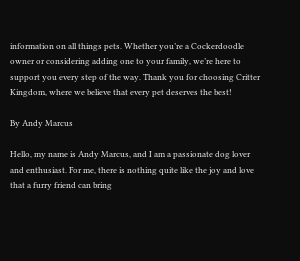information on all things pets. Whether you’re a Cockerdoodle owner or considering adding one to your family, we’re here to support you every step of the way. Thank you for choosing Critter Kingdom, where we believe that every pet deserves the best!

By Andy Marcus

Hello, my name is Andy Marcus, and I am a passionate dog lover and enthusiast. For me, there is nothing quite like the joy and love that a furry friend can bring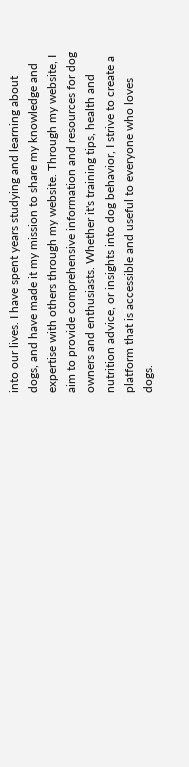into our lives. I have spent years studying and learning about dogs, and have made it my mission to share my knowledge and expertise with others through my website. Through my website, I aim to provide comprehensive information and resources for dog owners and enthusiasts. Whether it's training tips, health and nutrition advice, or insights into dog behavior, I strive to create a platform that is accessible and useful to everyone who loves dogs.